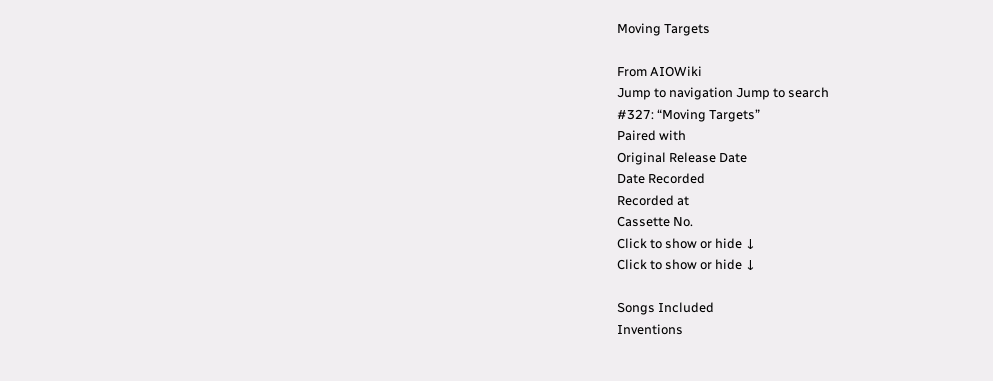Moving Targets

From AIOWiki
Jump to navigation Jump to search
#327: “Moving Targets”
Paired with
Original Release Date
Date Recorded
Recorded at
Cassette No.
Click to show or hide ↓
Click to show or hide ↓

Songs Included
Inventions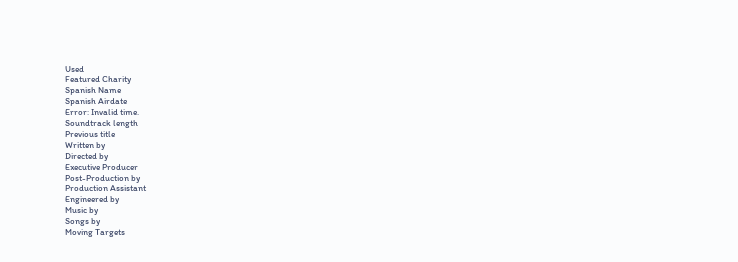Used
Featured Charity
Spanish Name
Spanish Airdate
Error: Invalid time.
Soundtrack length
Previous title
Written by
Directed by
Executive Producer
Post-Production by
Production Assistant
Engineered by
Music by
Songs by
Moving Targets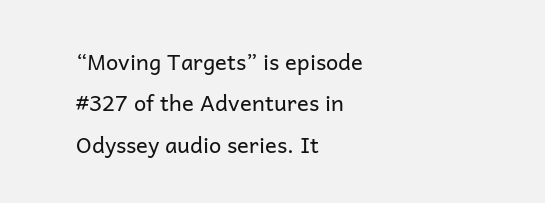“Moving Targets” is episode #327 of the Adventures in Odyssey audio series. It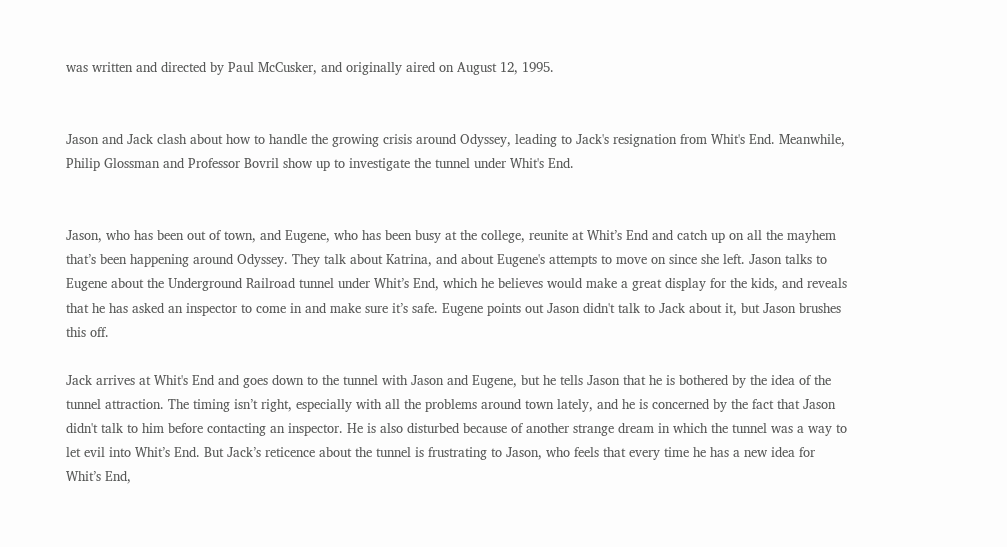was written and directed by Paul McCusker, and originally aired on August 12, 1995.


Jason and Jack clash about how to handle the growing crisis around Odyssey, leading to Jack's resignation from Whit's End. Meanwhile, Philip Glossman and Professor Bovril show up to investigate the tunnel under Whit's End.


Jason, who has been out of town, and Eugene, who has been busy at the college, reunite at Whit’s End and catch up on all the mayhem that’s been happening around Odyssey. They talk about Katrina, and about Eugene's attempts to move on since she left. Jason talks to Eugene about the Underground Railroad tunnel under Whit’s End, which he believes would make a great display for the kids, and reveals that he has asked an inspector to come in and make sure it’s safe. Eugene points out Jason didn't talk to Jack about it, but Jason brushes this off.

Jack arrives at Whit's End and goes down to the tunnel with Jason and Eugene, but he tells Jason that he is bothered by the idea of the tunnel attraction. The timing isn’t right, especially with all the problems around town lately, and he is concerned by the fact that Jason didn't talk to him before contacting an inspector. He is also disturbed because of another strange dream in which the tunnel was a way to let evil into Whit’s End. But Jack’s reticence about the tunnel is frustrating to Jason, who feels that every time he has a new idea for Whit’s End,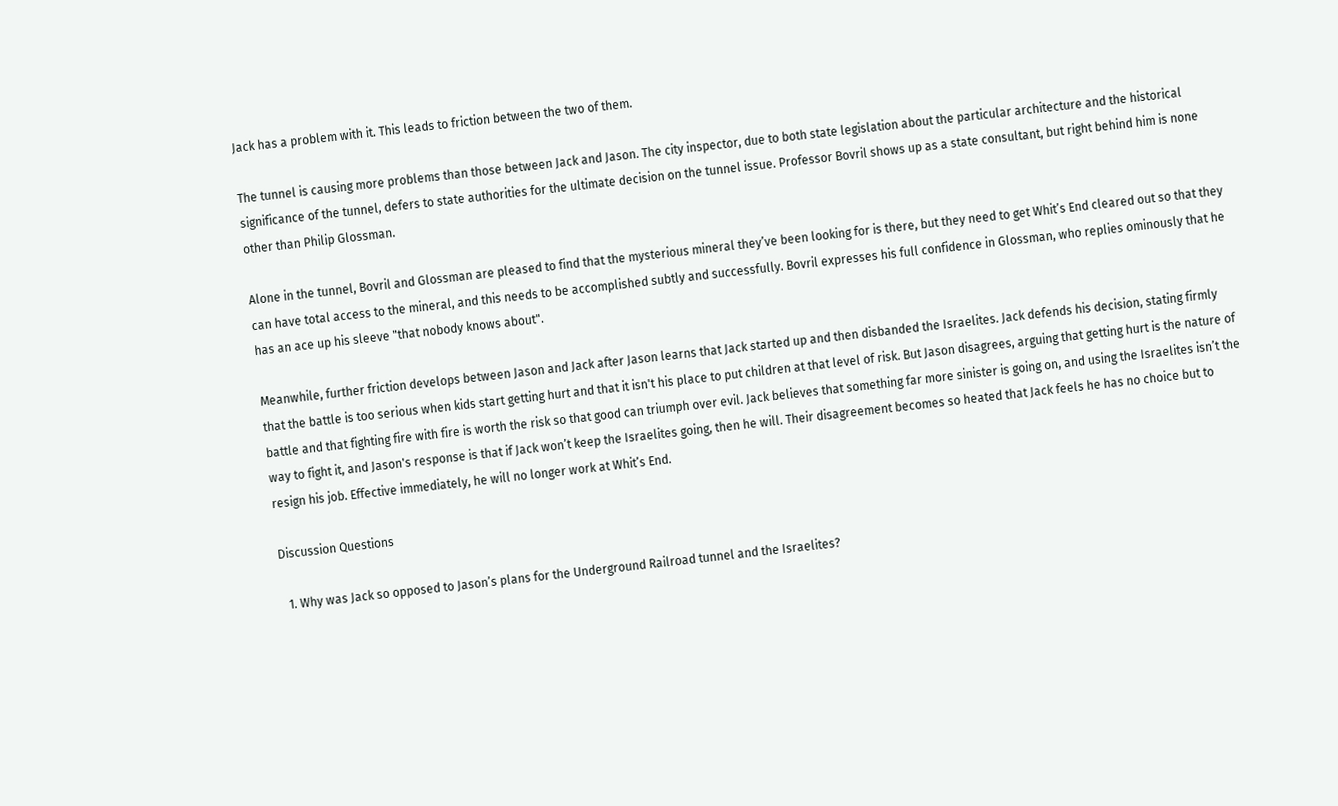Jack has a problem with it. This leads to friction between the two of them.

The tunnel is causing more problems than those between Jack and Jason. The city inspector, due to both state legislation about the particular architecture and the historical significance of the tunnel, defers to state authorities for the ultimate decision on the tunnel issue. Professor Bovril shows up as a state consultant, but right behind him is none other than Philip Glossman.

Alone in the tunnel, Bovril and Glossman are pleased to find that the mysterious mineral they’ve been looking for is there, but they need to get Whit’s End cleared out so that they can have total access to the mineral, and this needs to be accomplished subtly and successfully. Bovril expresses his full confidence in Glossman, who replies ominously that he has an ace up his sleeve "that nobody knows about".

Meanwhile, further friction develops between Jason and Jack after Jason learns that Jack started up and then disbanded the Israelites. Jack defends his decision, stating firmly that the battle is too serious when kids start getting hurt and that it isn't his place to put children at that level of risk. But Jason disagrees, arguing that getting hurt is the nature of battle and that fighting fire with fire is worth the risk so that good can triumph over evil. Jack believes that something far more sinister is going on, and using the Israelites isn’t the way to fight it, and Jason's response is that if Jack won’t keep the Israelites going, then he will. Their disagreement becomes so heated that Jack feels he has no choice but to resign his job. Effective immediately, he will no longer work at Whit’s End.

Discussion Questions

  1. Why was Jack so opposed to Jason’s plans for the Underground Railroad tunnel and the Israelites?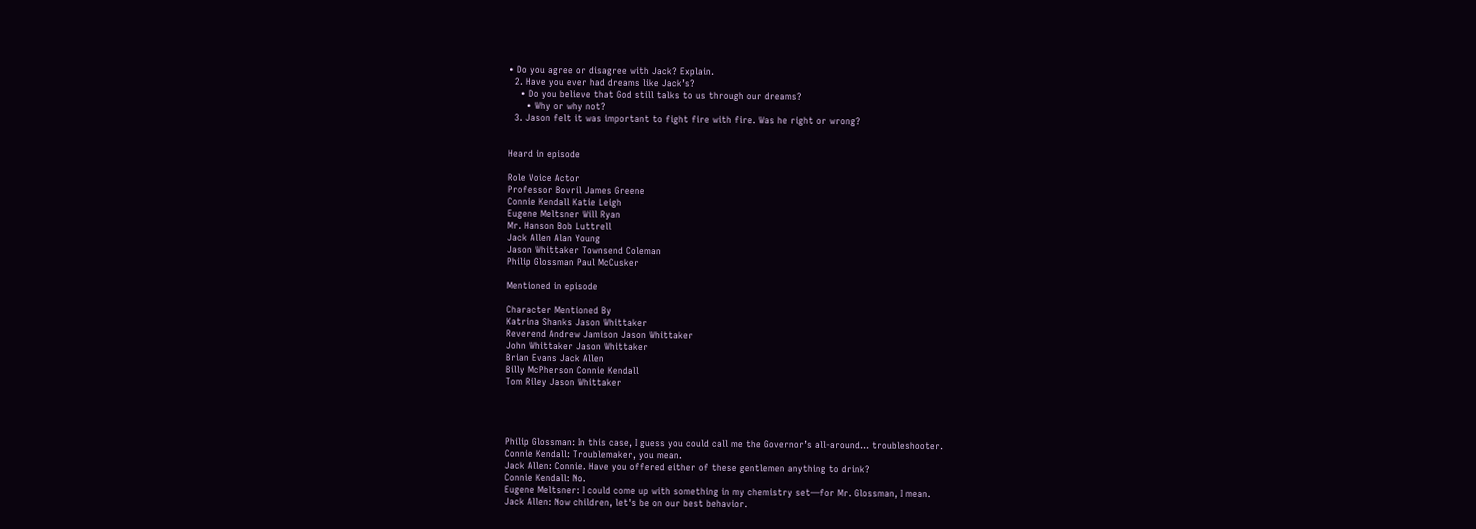• Do you agree or disagree with Jack? Explain.
  2. Have you ever had dreams like Jack’s?
    • Do you believe that God still talks to us through our dreams?
      • Why or why not?
  3. Jason felt it was important to fight fire with fire. Was he right or wrong?


Heard in episode

Role Voice Actor
Professor Bovril James Greene
Connie Kendall Katie Leigh
Eugene Meltsner Will Ryan
Mr. Hanson Bob Luttrell
Jack Allen Alan Young
Jason Whittaker Townsend Coleman
Philip Glossman Paul McCusker

Mentioned in episode

Character Mentioned By
Katrina Shanks Jason Whittaker
Reverend Andrew Jamison Jason Whittaker
John Whittaker Jason Whittaker
Brian Evans Jack Allen
Billy McPherson Connie Kendall
Tom Riley Jason Whittaker




Philip Glossman: In this case, I guess you could call me the Governor’s all-around... troubleshooter.
Connie Kendall: Troublemaker, you mean.
Jack Allen: Connie. Have you offered either of these gentlemen anything to drink?
Connie Kendall: No.
Eugene Meltsner: I could come up with something in my chemistry set—for Mr. Glossman, I mean.
Jack Allen: Now children, let's be on our best behavior.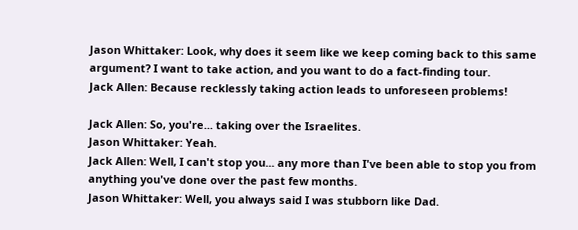Jason Whittaker: Look, why does it seem like we keep coming back to this same argument? I want to take action, and you want to do a fact-finding tour.
Jack Allen: Because recklessly taking action leads to unforeseen problems!

Jack Allen: So, you're... taking over the Israelites.
Jason Whittaker: Yeah.
Jack Allen: Well, I can't stop you... any more than I've been able to stop you from anything you've done over the past few months.
Jason Whittaker: Well, you always said I was stubborn like Dad.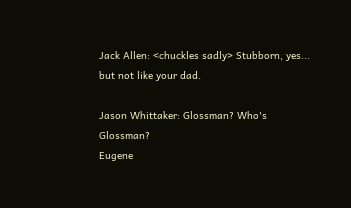Jack Allen: <chuckles sadly> Stubborn, yes... but not like your dad.

Jason Whittaker: Glossman? Who's Glossman?
Eugene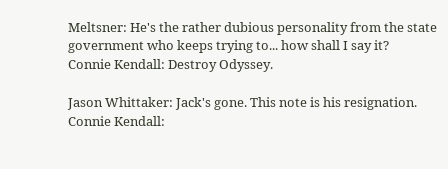Meltsner: He's the rather dubious personality from the state government who keeps trying to... how shall I say it?
Connie Kendall: Destroy Odyssey.

Jason Whittaker: Jack's gone. This note is his resignation.
Connie Kendall: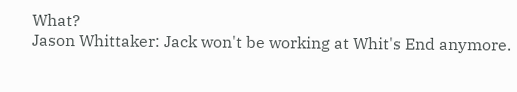What?
Jason Whittaker: Jack won't be working at Whit's End anymore.